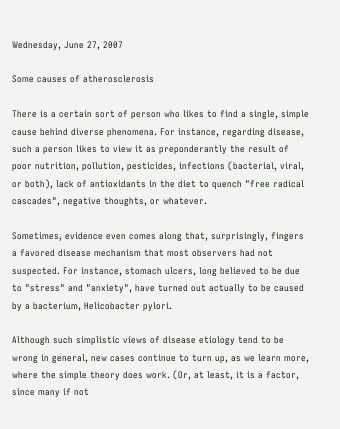Wednesday, June 27, 2007

Some causes of atherosclerosis

There is a certain sort of person who likes to find a single, simple cause behind diverse phenomena. For instance, regarding disease, such a person likes to view it as preponderantly the result of poor nutrition, pollution, pesticides, infections (bacterial, viral, or both), lack of antioxidants in the diet to quench "free radical cascades", negative thoughts, or whatever.

Sometimes, evidence even comes along that, surprisingly, fingers a favored disease mechanism that most observers had not suspected. For instance, stomach ulcers, long believed to be due to "stress" and "anxiety", have turned out actually to be caused by a bacterium, Helicobacter pylori.

Although such simplistic views of disease etiology tend to be wrong in general, new cases continue to turn up, as we learn more, where the simple theory does work. (Or, at least, it is a factor, since many if not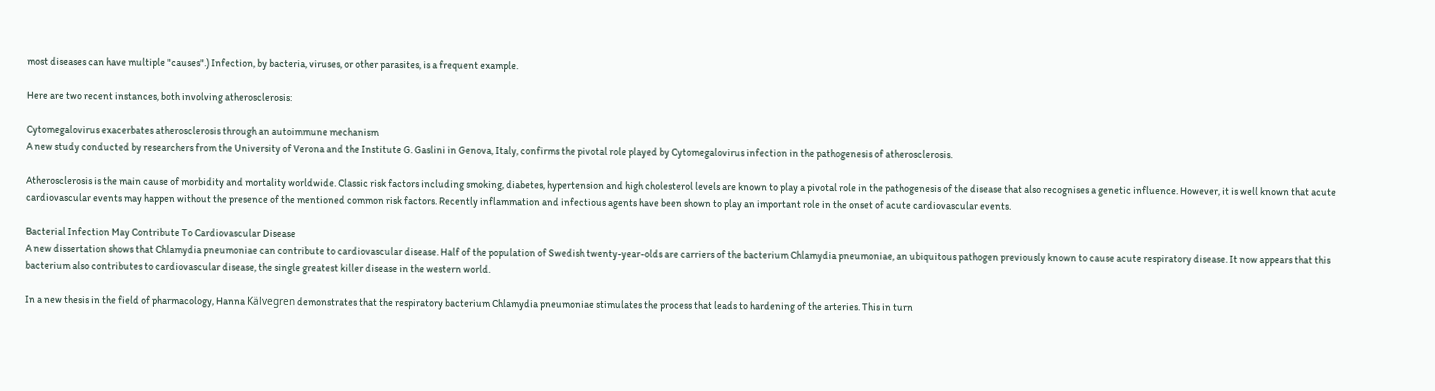most diseases can have multiple "causes".) Infection, by bacteria, viruses, or other parasites, is a frequent example.

Here are two recent instances, both involving atherosclerosis:

Cytomegalovirus exacerbates atherosclerosis through an autoimmune mechanism
A new study conducted by researchers from the University of Verona and the Institute G. Gaslini in Genova, Italy, confirms the pivotal role played by Cytomegalovirus infection in the pathogenesis of atherosclerosis.

Atherosclerosis is the main cause of morbidity and mortality worldwide. Classic risk factors including smoking, diabetes, hypertension and high cholesterol levels are known to play a pivotal role in the pathogenesis of the disease that also recognises a genetic influence. However, it is well known that acute cardiovascular events may happen without the presence of the mentioned common risk factors. Recently inflammation and infectious agents have been shown to play an important role in the onset of acute cardiovascular events.

Bacterial Infection May Contribute To Cardiovascular Disease
A new dissertation shows that Chlamydia pneumoniae can contribute to cardiovascular disease. Half of the population of Swedish twenty-year-olds are carriers of the bacterium Chlamydia pneumoniae, an ubiquitous pathogen previously known to cause acute respiratory disease. It now appears that this bacterium also contributes to cardiovascular disease, the single greatest killer disease in the western world.

In a new thesis in the field of pharmacology, Hanna Kälvegren demonstrates that the respiratory bacterium Chlamydia pneumoniae stimulates the process that leads to hardening of the arteries. This in turn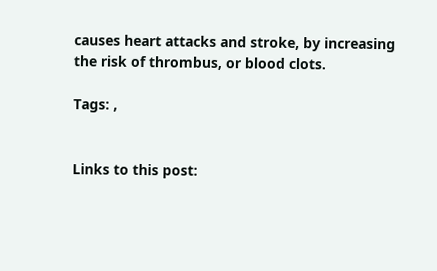causes heart attacks and stroke, by increasing the risk of thrombus, or blood clots.

Tags: ,


Links to this post: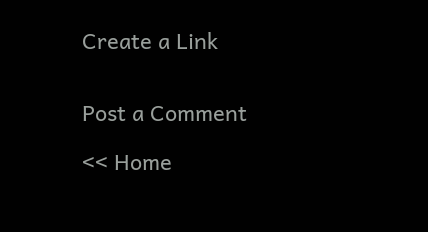Create a Link


Post a Comment

<< Home